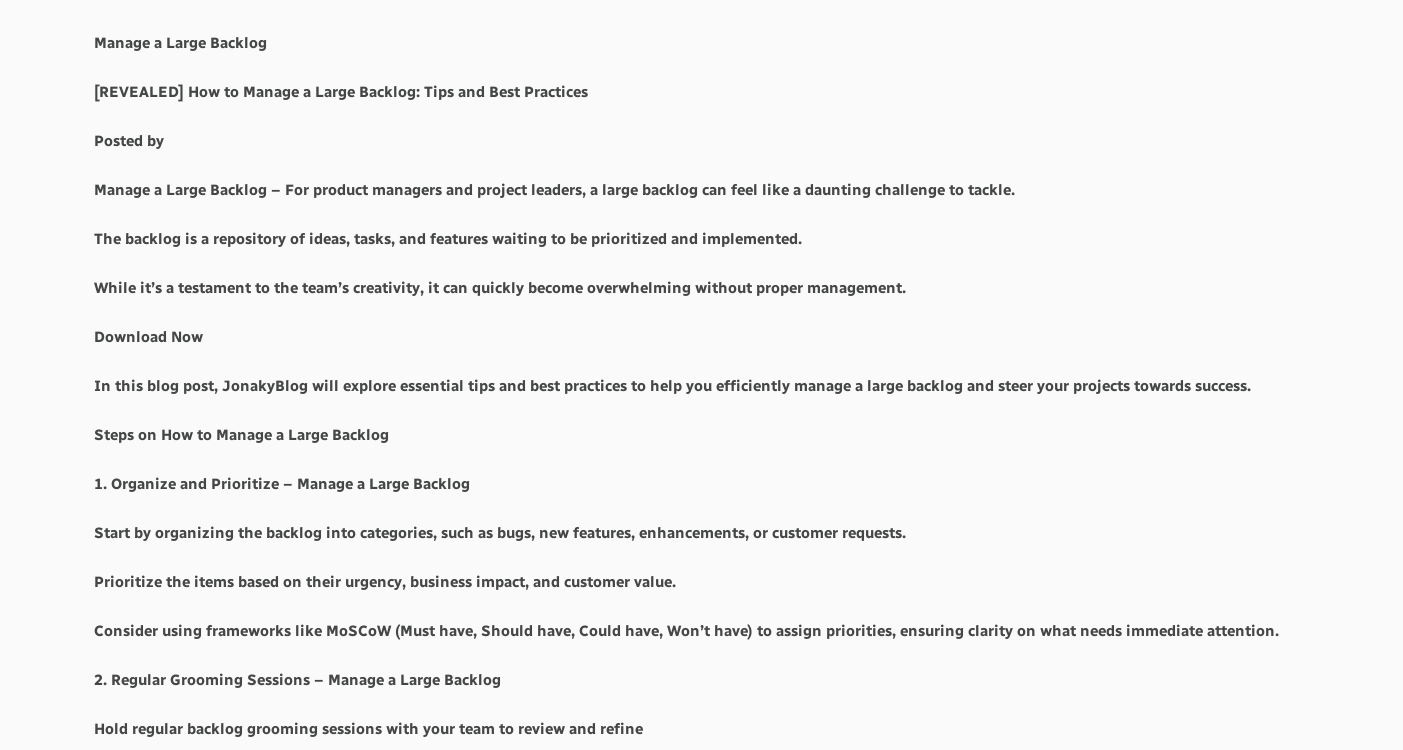Manage a Large Backlog

[REVEALED] How to Manage a Large Backlog: Tips and Best Practices

Posted by

Manage a Large Backlog – For product managers and project leaders, a large backlog can feel like a daunting challenge to tackle.

The backlog is a repository of ideas, tasks, and features waiting to be prioritized and implemented.

While it’s a testament to the team’s creativity, it can quickly become overwhelming without proper management.

Download Now

In this blog post, JonakyBlog will explore essential tips and best practices to help you efficiently manage a large backlog and steer your projects towards success.

Steps on How to Manage a Large Backlog

1. Organize and Prioritize – Manage a Large Backlog

Start by organizing the backlog into categories, such as bugs, new features, enhancements, or customer requests.

Prioritize the items based on their urgency, business impact, and customer value.

Consider using frameworks like MoSCoW (Must have, Should have, Could have, Won’t have) to assign priorities, ensuring clarity on what needs immediate attention.

2. Regular Grooming Sessions – Manage a Large Backlog

Hold regular backlog grooming sessions with your team to review and refine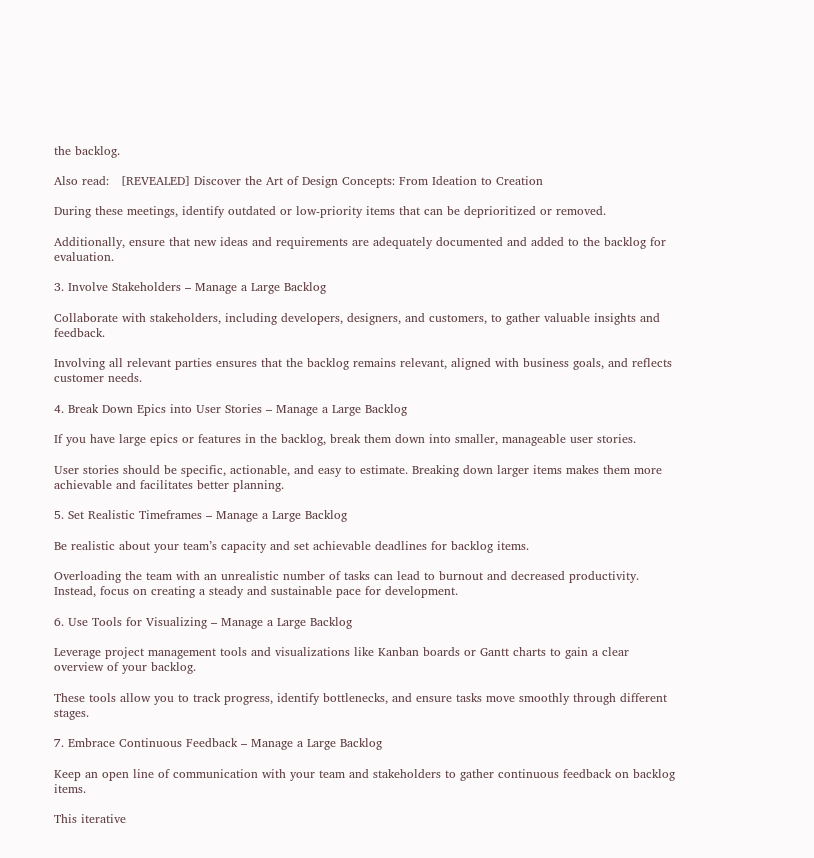the backlog.

Also read:   [REVEALED] Discover the Art of Design Concepts: From Ideation to Creation

During these meetings, identify outdated or low-priority items that can be deprioritized or removed.

Additionally, ensure that new ideas and requirements are adequately documented and added to the backlog for evaluation.

3. Involve Stakeholders – Manage a Large Backlog

Collaborate with stakeholders, including developers, designers, and customers, to gather valuable insights and feedback.

Involving all relevant parties ensures that the backlog remains relevant, aligned with business goals, and reflects customer needs.

4. Break Down Epics into User Stories – Manage a Large Backlog

If you have large epics or features in the backlog, break them down into smaller, manageable user stories.

User stories should be specific, actionable, and easy to estimate. Breaking down larger items makes them more achievable and facilitates better planning.

5. Set Realistic Timeframes – Manage a Large Backlog

Be realistic about your team’s capacity and set achievable deadlines for backlog items.

Overloading the team with an unrealistic number of tasks can lead to burnout and decreased productivity. Instead, focus on creating a steady and sustainable pace for development.

6. Use Tools for Visualizing – Manage a Large Backlog

Leverage project management tools and visualizations like Kanban boards or Gantt charts to gain a clear overview of your backlog.

These tools allow you to track progress, identify bottlenecks, and ensure tasks move smoothly through different stages.

7. Embrace Continuous Feedback – Manage a Large Backlog

Keep an open line of communication with your team and stakeholders to gather continuous feedback on backlog items.

This iterative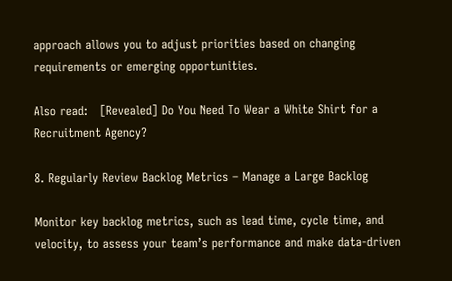approach allows you to adjust priorities based on changing requirements or emerging opportunities.

Also read:   [Revealed] Do You Need To Wear a White Shirt for a Recruitment Agency?

8. Regularly Review Backlog Metrics – Manage a Large Backlog

Monitor key backlog metrics, such as lead time, cycle time, and velocity, to assess your team’s performance and make data-driven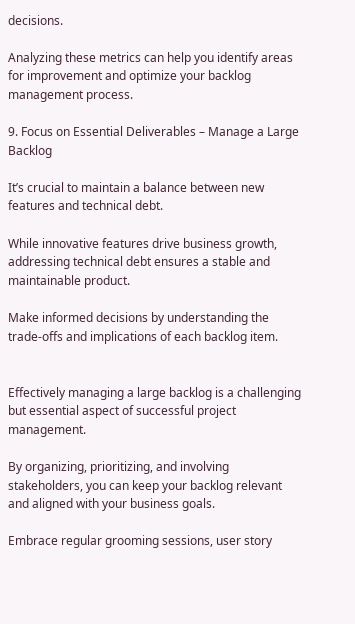decisions.

Analyzing these metrics can help you identify areas for improvement and optimize your backlog management process.

9. Focus on Essential Deliverables – Manage a Large Backlog

It’s crucial to maintain a balance between new features and technical debt.

While innovative features drive business growth, addressing technical debt ensures a stable and maintainable product.

Make informed decisions by understanding the trade-offs and implications of each backlog item.


Effectively managing a large backlog is a challenging but essential aspect of successful project management.

By organizing, prioritizing, and involving stakeholders, you can keep your backlog relevant and aligned with your business goals.

Embrace regular grooming sessions, user story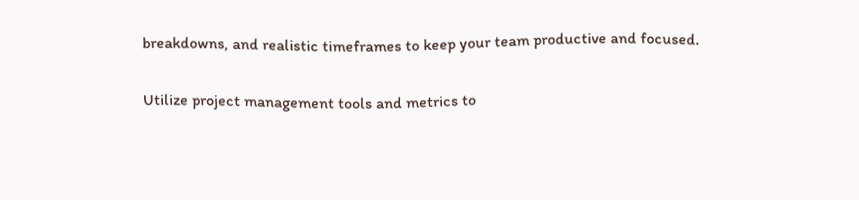breakdowns, and realistic timeframes to keep your team productive and focused.

Utilize project management tools and metrics to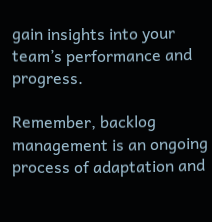gain insights into your team’s performance and progress.

Remember, backlog management is an ongoing process of adaptation and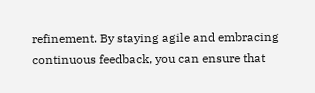refinement. By staying agile and embracing continuous feedback, you can ensure that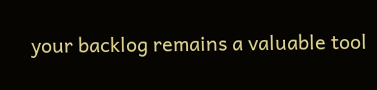your backlog remains a valuable tool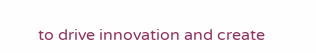to drive innovation and create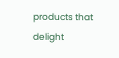products that delight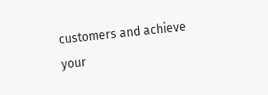customers and achieve your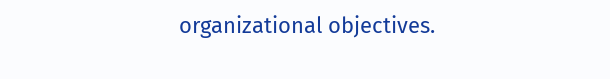organizational objectives.